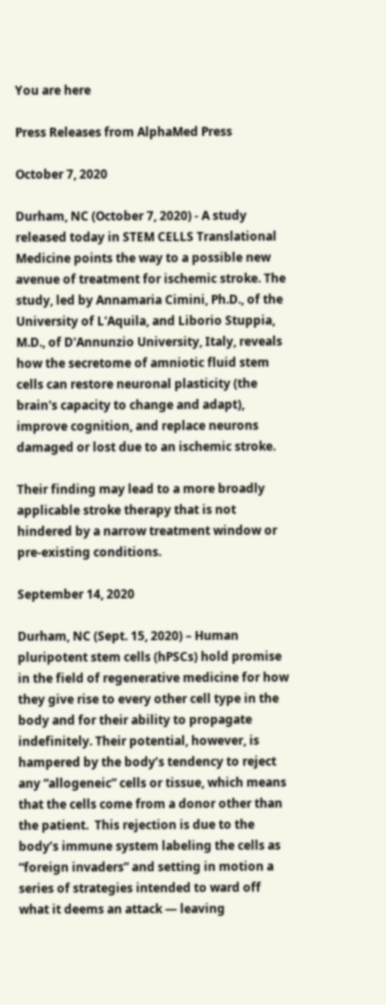You are here

Press Releases from AlphaMed Press

October 7, 2020

Durham, NC (October 7, 2020) - A study released today in STEM CELLS Translational Medicine points the way to a possible new avenue of treatment for ischemic stroke. The study, led by Annamaria Cimini, Ph.D., of the University of L'Aquila, and Liborio Stuppia, M.D., of D'Annunzio University, Italy, reveals how the secretome of amniotic fluid stem cells can restore neuronal plasticity (the brain's capacity to change and adapt), improve cognition, and replace neurons damaged or lost due to an ischemic stroke.

Their finding may lead to a more broadly applicable stroke therapy that is not hindered by a narrow treatment window or pre-existing conditions.

September 14, 2020

Durham, NC (Sept. 15, 2020) – Human pluripotent stem cells (hPSCs) hold promise in the field of regenerative medicine for how they give rise to every other cell type in the body and for their ability to propagate indefinitely. Their potential, however, is hampered by the body’s tendency to reject any “allogeneic” cells or tissue, which means that the cells come from a donor other than the patient.  This rejection is due to the body’s immune system labeling the cells as “foreign invaders” and setting in motion a series of strategies intended to ward off what it deems an attack — leaving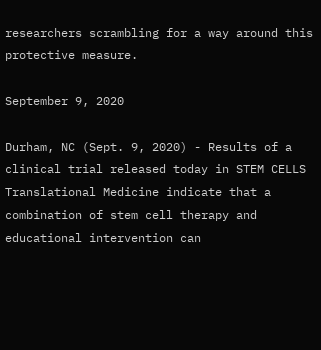researchers scrambling for a way around this protective measure.

September 9, 2020

Durham, NC (Sept. 9, 2020) - Results of a clinical trial released today in STEM CELLS Translational Medicine indicate that a combination of stem cell therapy and educational intervention can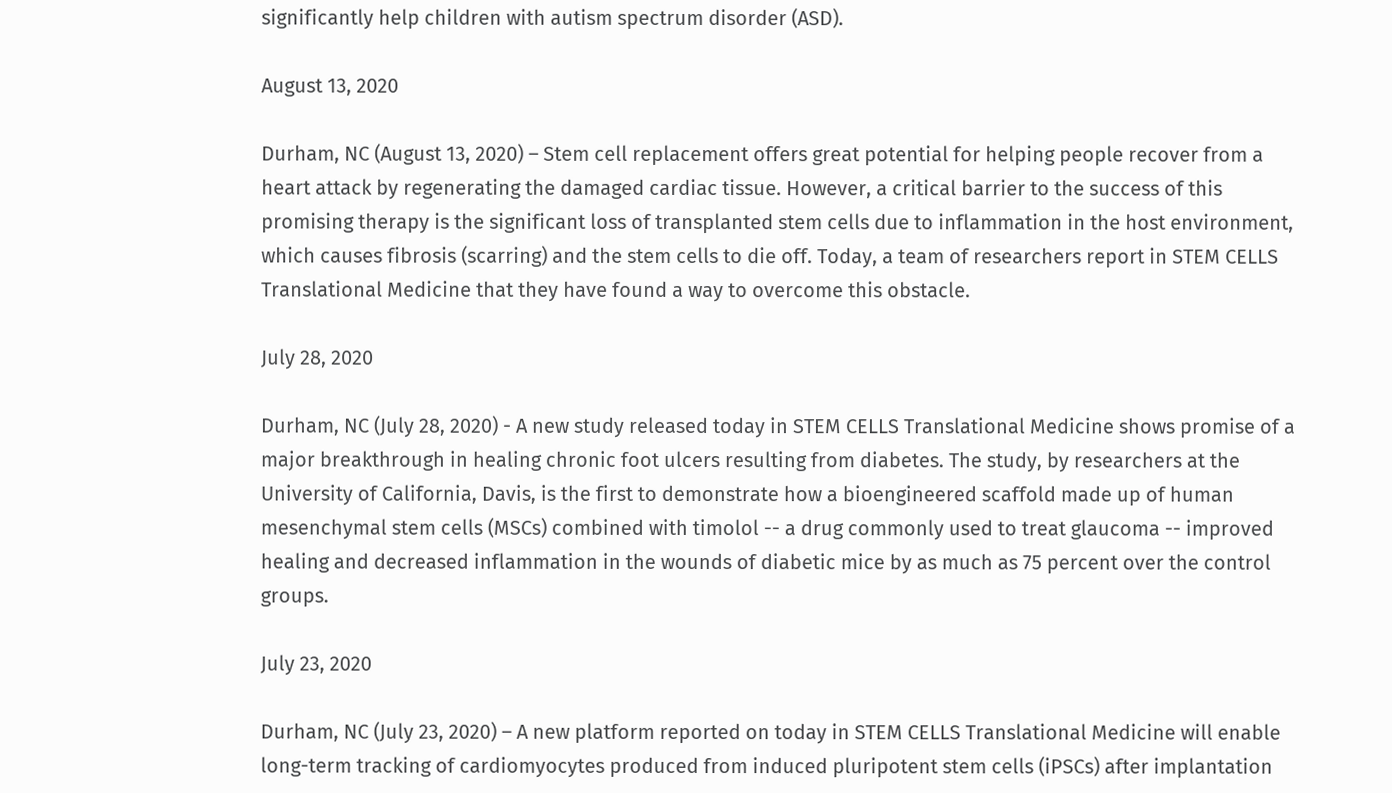significantly help children with autism spectrum disorder (ASD).

August 13, 2020

Durham, NC (August 13, 2020) – Stem cell replacement offers great potential for helping people recover from a heart attack by regenerating the damaged cardiac tissue. However, a critical barrier to the success of this promising therapy is the significant loss of transplanted stem cells due to inflammation in the host environment, which causes fibrosis (scarring) and the stem cells to die off. Today, a team of researchers report in STEM CELLS Translational Medicine that they have found a way to overcome this obstacle.

July 28, 2020

Durham, NC (July 28, 2020) - A new study released today in STEM CELLS Translational Medicine shows promise of a major breakthrough in healing chronic foot ulcers resulting from diabetes. The study, by researchers at the University of California, Davis, is the first to demonstrate how a bioengineered scaffold made up of human mesenchymal stem cells (MSCs) combined with timolol -- a drug commonly used to treat glaucoma -- improved healing and decreased inflammation in the wounds of diabetic mice by as much as 75 percent over the control groups.

July 23, 2020

Durham, NC (July 23, 2020) – A new platform reported on today in STEM CELLS Translational Medicine will enable long-term tracking of cardiomyocytes produced from induced pluripotent stem cells (iPSCs) after implantation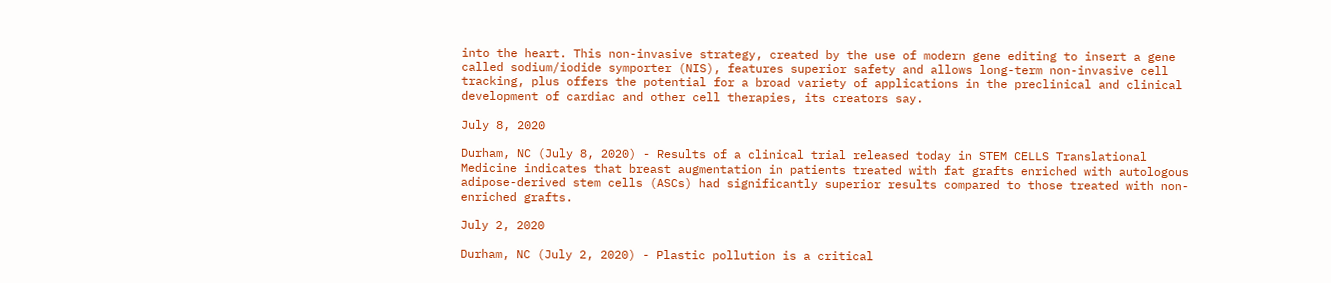into the heart. This non-invasive strategy, created by the use of modern gene editing to insert a gene called sodium/iodide symporter (NIS), features superior safety and allows long-term non-invasive cell tracking, plus offers the potential for a broad variety of applications in the preclinical and clinical development of cardiac and other cell therapies, its creators say.

July 8, 2020

Durham, NC (July 8, 2020) - Results of a clinical trial released today in STEM CELLS Translational Medicine indicates that breast augmentation in patients treated with fat grafts enriched with autologous adipose-derived stem cells (ASCs) had significantly superior results compared to those treated with non-enriched grafts.

July 2, 2020

Durham, NC (July 2, 2020) - Plastic pollution is a critical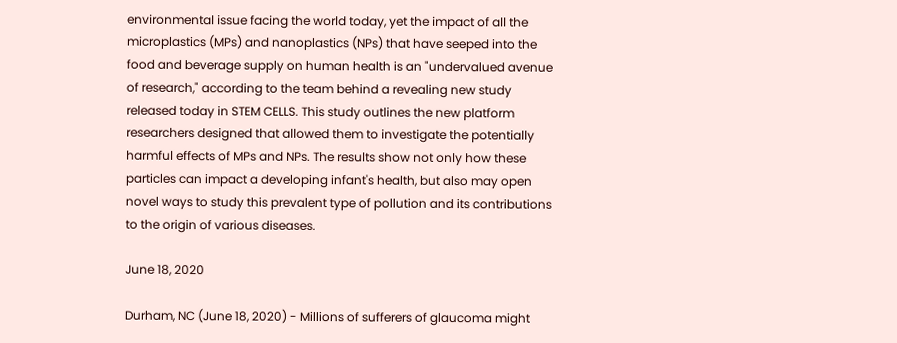environmental issue facing the world today, yet the impact of all the microplastics (MPs) and nanoplastics (NPs) that have seeped into the food and beverage supply on human health is an "undervalued avenue of research," according to the team behind a revealing new study released today in STEM CELLS. This study outlines the new platform researchers designed that allowed them to investigate the potentially harmful effects of MPs and NPs. The results show not only how these particles can impact a developing infant's health, but also may open novel ways to study this prevalent type of pollution and its contributions to the origin of various diseases.

June 18, 2020

Durham, NC (June 18, 2020) - Millions of sufferers of glaucoma might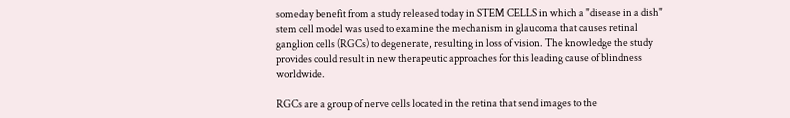someday benefit from a study released today in STEM CELLS in which a "disease in a dish" stem cell model was used to examine the mechanism in glaucoma that causes retinal ganglion cells (RGCs) to degenerate, resulting in loss of vision. The knowledge the study provides could result in new therapeutic approaches for this leading cause of blindness worldwide.

RGCs are a group of nerve cells located in the retina that send images to the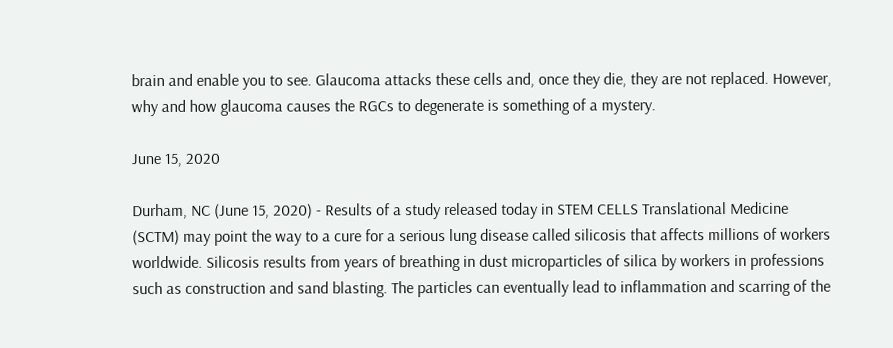brain and enable you to see. Glaucoma attacks these cells and, once they die, they are not replaced. However, why and how glaucoma causes the RGCs to degenerate is something of a mystery.

June 15, 2020

Durham, NC (June 15, 2020) - Results of a study released today in STEM CELLS Translational Medicine (SCTM) may point the way to a cure for a serious lung disease called silicosis that affects millions of workers worldwide. Silicosis results from years of breathing in dust microparticles of silica by workers in professions such as construction and sand blasting. The particles can eventually lead to inflammation and scarring of the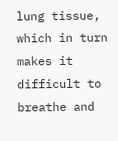lung tissue, which in turn makes it difficult to breathe and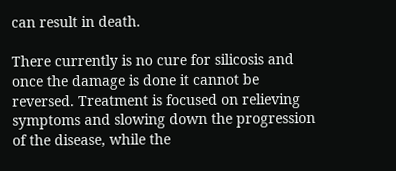can result in death.

There currently is no cure for silicosis and once the damage is done it cannot be reversed. Treatment is focused on relieving symptoms and slowing down the progression of the disease, while the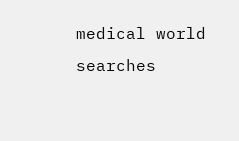medical world searches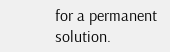for a permanent solution.